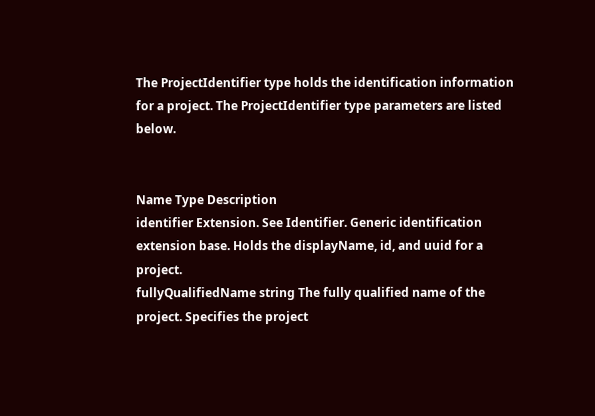The ProjectIdentifier type holds the identification information for a project. The ProjectIdentifier type parameters are listed below.


Name Type Description
identifier Extension. See Identifier. Generic identification extension base. Holds the displayName, id, and uuid for a project.
fullyQualifiedName string The fully qualified name of the project. Specifies the project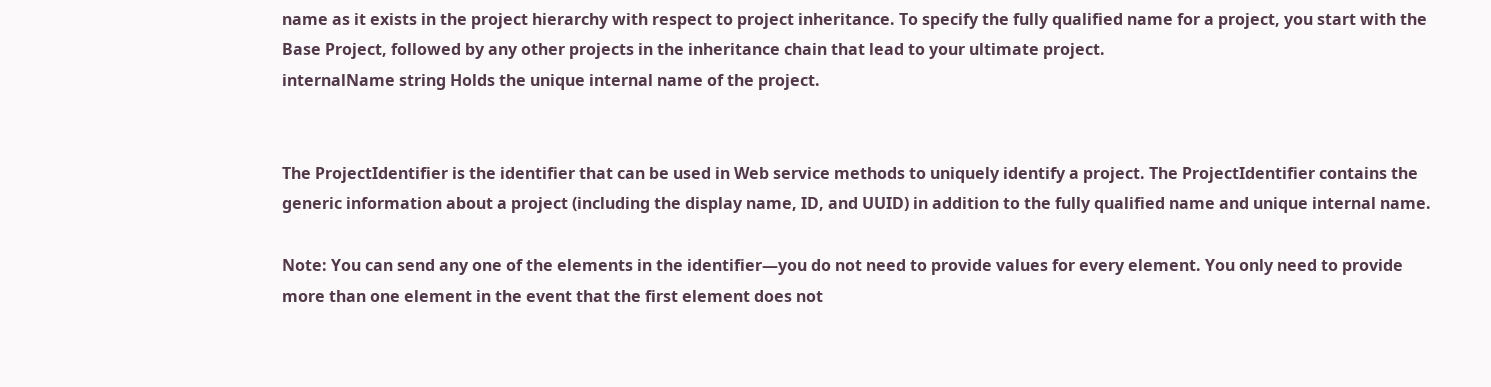name as it exists in the project hierarchy with respect to project inheritance. To specify the fully qualified name for a project, you start with the Base Project, followed by any other projects in the inheritance chain that lead to your ultimate project.
internalName string Holds the unique internal name of the project.


The ProjectIdentifier is the identifier that can be used in Web service methods to uniquely identify a project. The ProjectIdentifier contains the generic information about a project (including the display name, ID, and UUID) in addition to the fully qualified name and unique internal name.

Note: You can send any one of the elements in the identifier—you do not need to provide values for every element. You only need to provide more than one element in the event that the first element does not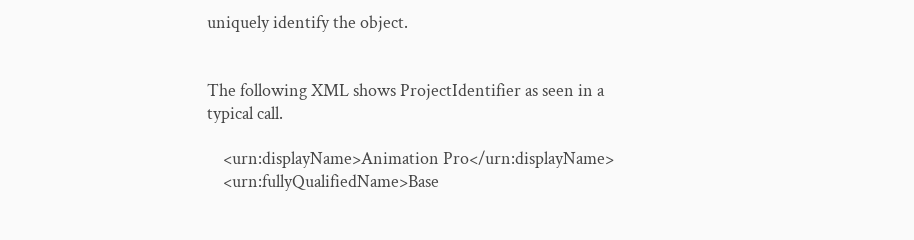uniquely identify the object.


The following XML shows ProjectIdentifier as seen in a typical call.

    <urn:displayName>Animation Pro</urn:displayName>
    <urn:fullyQualifiedName>Base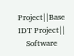Project||Base IDT Project||
    Software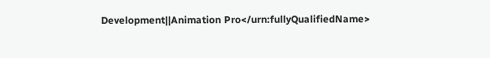Development||Animation Pro</urn:fullyQualifiedName>